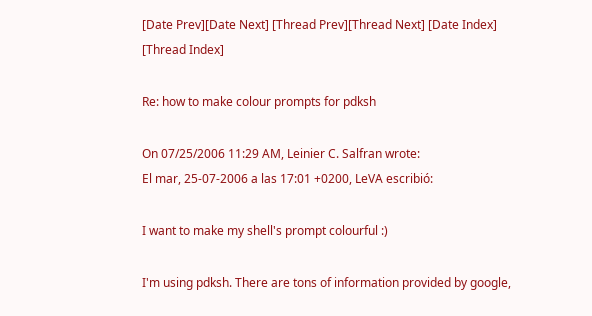[Date Prev][Date Next] [Thread Prev][Thread Next] [Date Index] [Thread Index]

Re: how to make colour prompts for pdksh

On 07/25/2006 11:29 AM, Leinier C. Salfran wrote:
El mar, 25-07-2006 a las 17:01 +0200, LeVA escribió:

I want to make my shell's prompt colourful :)

I'm using pdksh. There are tons of information provided by google,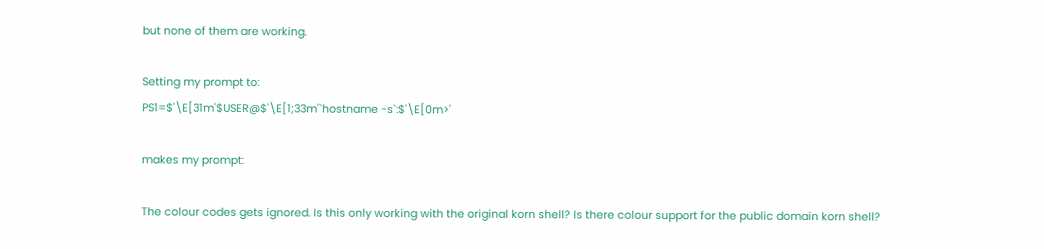but none of them are working.

Setting my prompt to:
PS1=$'\E[31m'$USER@$'\E[1;33m'`hostname -s`:$'\E[0m>'

makes my prompt:

The colour codes gets ignored. Is this only working with the original korn shell? Is there colour support for the public domain korn shell?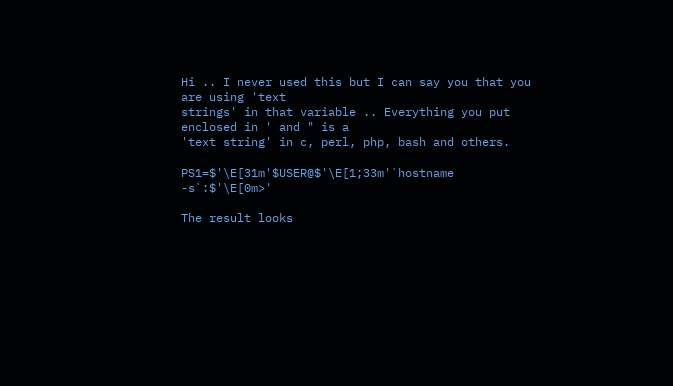Hi .. I never used this but I can say you that you are using 'text
strings' in that variable .. Everything you put enclosed in ' and " is a
'text string' in c, perl, php, bash and others.

PS1=$'\E[31m'$USER@$'\E[1;33m'`hostname -s`:$'\E[0m>'

The result looks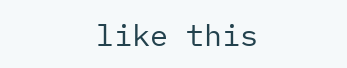like this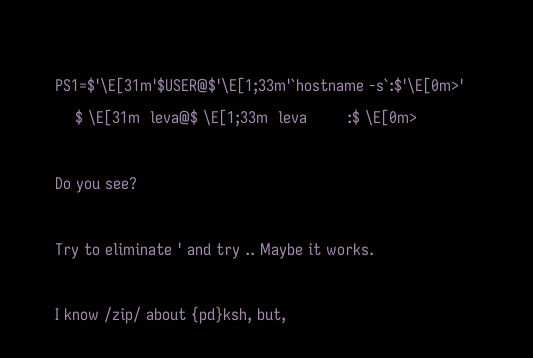PS1=$'\E[31m'$USER@$'\E[1;33m'`hostname -s`:$'\E[0m>'
    $ \E[31m  leva@$ \E[1;33m  leva        :$ \E[0m>

Do you see?

Try to eliminate ' and try .. Maybe it works.

I know /zip/ about {pd}ksh, but,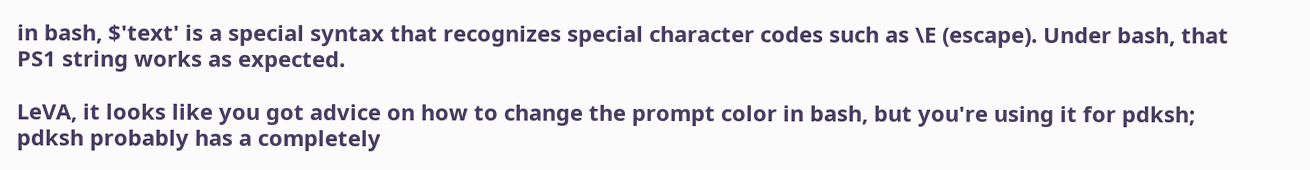in bash, $'text' is a special syntax that recognizes special character codes such as \E (escape). Under bash, that PS1 string works as expected.

LeVA, it looks like you got advice on how to change the prompt color in bash, but you're using it for pdksh; pdksh probably has a completely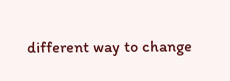different way to change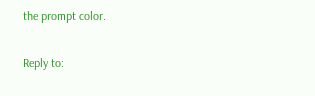the prompt color.

Reply to: